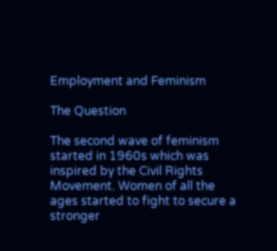Employment and Feminism

The Question

The second wave of feminism started in 1960s which was inspired by the Civil Rights Movement. Women of all the ages started to fight to secure a stronger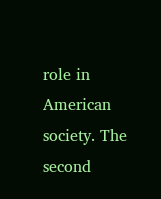role in American society. The second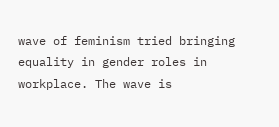wave of feminism tried bringing equality in gender roles in workplace. The wave is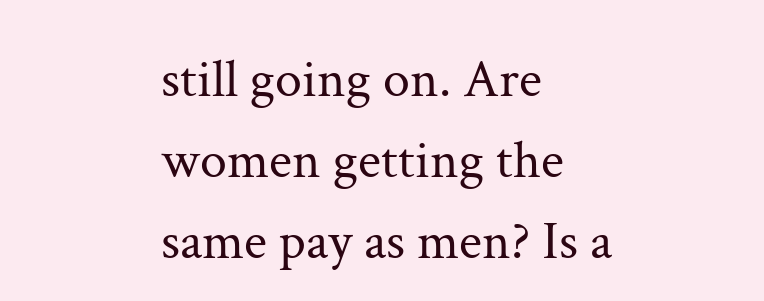still going on. Are women getting the same pay as men? Is a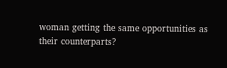woman getting the same opportunities as their counterparts?